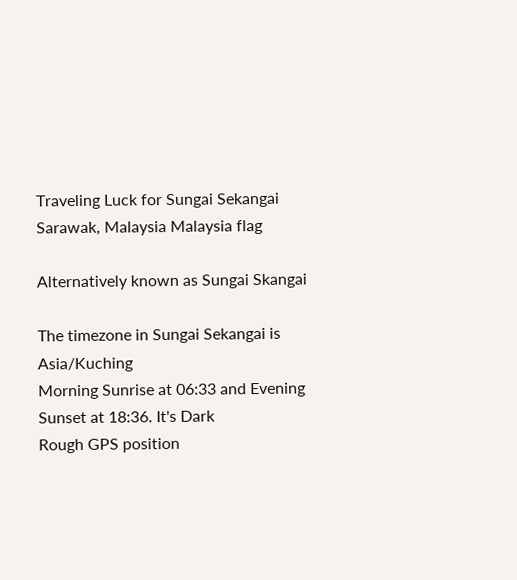Traveling Luck for Sungai Sekangai Sarawak, Malaysia Malaysia flag

Alternatively known as Sungai Skangai

The timezone in Sungai Sekangai is Asia/Kuching
Morning Sunrise at 06:33 and Evening Sunset at 18:36. It's Dark
Rough GPS position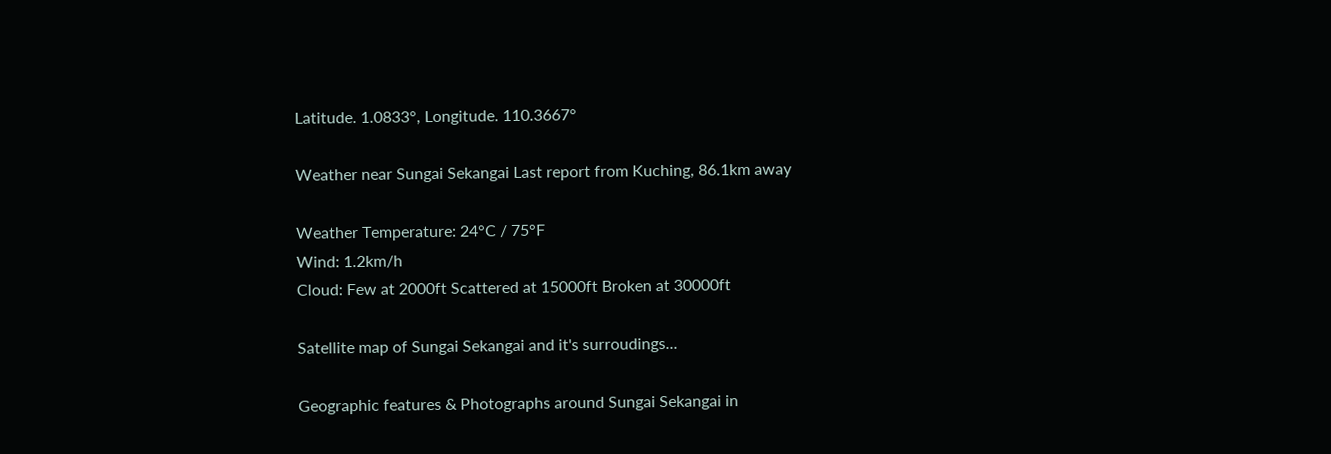Latitude. 1.0833°, Longitude. 110.3667°

Weather near Sungai Sekangai Last report from Kuching, 86.1km away

Weather Temperature: 24°C / 75°F
Wind: 1.2km/h
Cloud: Few at 2000ft Scattered at 15000ft Broken at 30000ft

Satellite map of Sungai Sekangai and it's surroudings...

Geographic features & Photographs around Sungai Sekangai in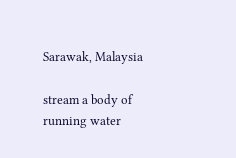Sarawak, Malaysia

stream a body of running water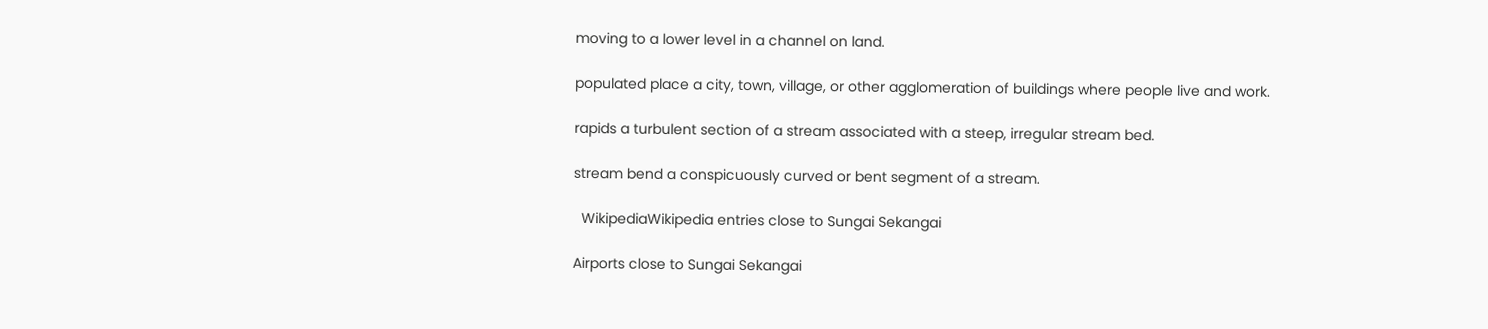moving to a lower level in a channel on land.

populated place a city, town, village, or other agglomeration of buildings where people live and work.

rapids a turbulent section of a stream associated with a steep, irregular stream bed.

stream bend a conspicuously curved or bent segment of a stream.

  WikipediaWikipedia entries close to Sungai Sekangai

Airports close to Sungai Sekangai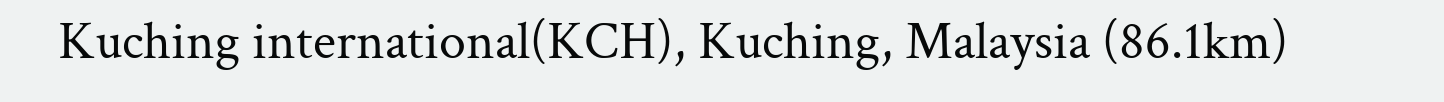Kuching international(KCH), Kuching, Malaysia (86.1km)